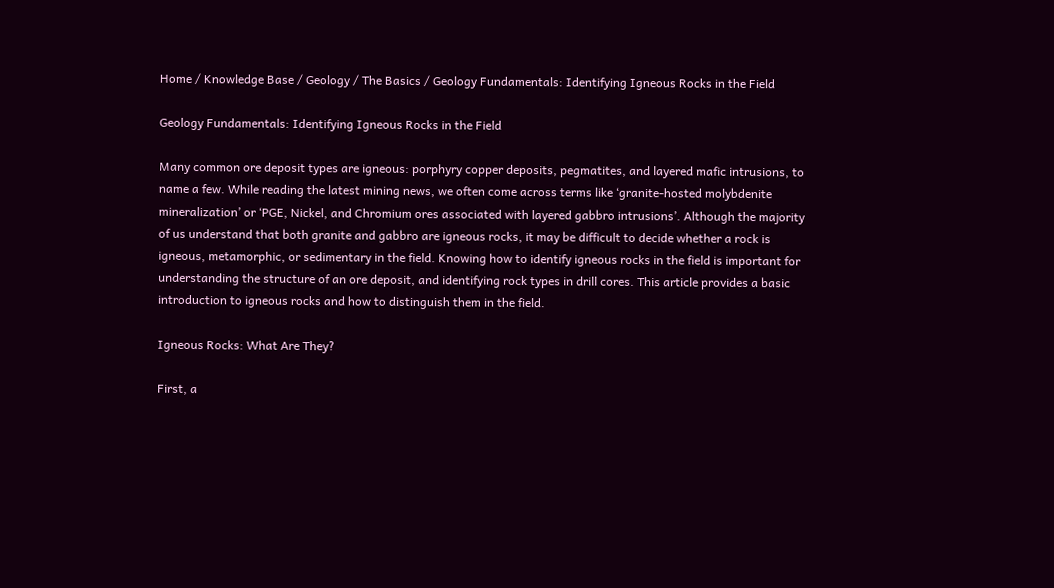Home / Knowledge Base / Geology / The Basics / Geology Fundamentals: Identifying Igneous Rocks in the Field

Geology Fundamentals: Identifying Igneous Rocks in the Field

Many common ore deposit types are igneous: porphyry copper deposits, pegmatites, and layered mafic intrusions, to name a few. While reading the latest mining news, we often come across terms like ‘granite-hosted molybdenite mineralization’ or ‘PGE, Nickel, and Chromium ores associated with layered gabbro intrusions’. Although the majority of us understand that both granite and gabbro are igneous rocks, it may be difficult to decide whether a rock is igneous, metamorphic, or sedimentary in the field. Knowing how to identify igneous rocks in the field is important for understanding the structure of an ore deposit, and identifying rock types in drill cores. This article provides a basic introduction to igneous rocks and how to distinguish them in the field.

Igneous Rocks: What Are They?

First, a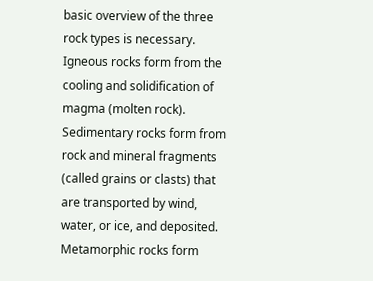basic overview of the three rock types is necessary. Igneous rocks form from the cooling and solidification of magma (molten rock). Sedimentary rocks form from rock and mineral fragments (called grains or clasts) that are transported by wind, water, or ice, and deposited. Metamorphic rocks form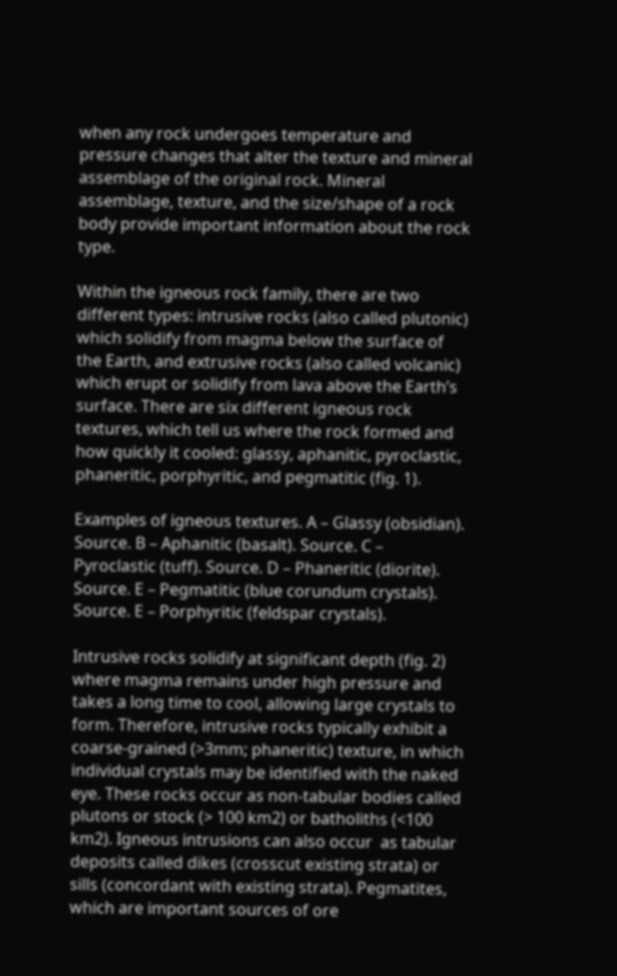when any rock undergoes temperature and pressure changes that alter the texture and mineral assemblage of the original rock. Mineral assemblage, texture, and the size/shape of a rock body provide important information about the rock type.

Within the igneous rock family, there are two different types: intrusive rocks (also called plutonic) which solidify from magma below the surface of the Earth, and extrusive rocks (also called volcanic) which erupt or solidify from lava above the Earth’s surface. There are six different igneous rock textures, which tell us where the rock formed and how quickly it cooled: glassy, aphanitic, pyroclastic, phaneritic, porphyritic, and pegmatitic (fig. 1).

Examples of igneous textures. A – Glassy (obsidian). Source. B – Aphanitic (basalt). Source. C – Pyroclastic (tuff). Source. D – Phaneritic (diorite). Source. E – Pegmatitic (blue corundum crystals). Source. E – Porphyritic (feldspar crystals).

Intrusive rocks solidify at significant depth (fig. 2) where magma remains under high pressure and takes a long time to cool, allowing large crystals to form. Therefore, intrusive rocks typically exhibit a coarse-grained (>3mm; phaneritic) texture, in which individual crystals may be identified with the naked eye. These rocks occur as non-tabular bodies called plutons or stock (> 100 km2) or batholiths (<100 km2). Igneous intrusions can also occur  as tabular deposits called dikes (crosscut existing strata) or sills (concordant with existing strata). Pegmatites, which are important sources of ore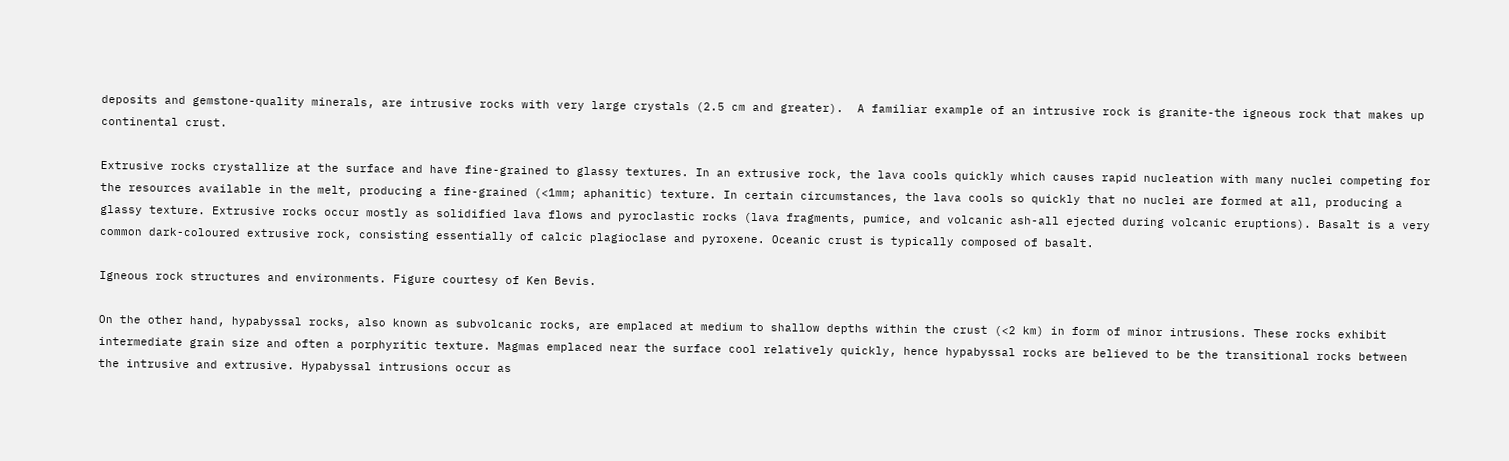deposits and gemstone-quality minerals, are intrusive rocks with very large crystals (2.5 cm and greater).  A familiar example of an intrusive rock is granite-the igneous rock that makes up continental crust.

Extrusive rocks crystallize at the surface and have fine-grained to glassy textures. In an extrusive rock, the lava cools quickly which causes rapid nucleation with many nuclei competing for the resources available in the melt, producing a fine-grained (<1mm; aphanitic) texture. In certain circumstances, the lava cools so quickly that no nuclei are formed at all, producing a glassy texture. Extrusive rocks occur mostly as solidified lava flows and pyroclastic rocks (lava fragments, pumice, and volcanic ash-all ejected during volcanic eruptions). Basalt is a very common dark-coloured extrusive rock, consisting essentially of calcic plagioclase and pyroxene. Oceanic crust is typically composed of basalt.

Igneous rock structures and environments. Figure courtesy of Ken Bevis.

On the other hand, hypabyssal rocks, also known as subvolcanic rocks, are emplaced at medium to shallow depths within the crust (<2 km) in form of minor intrusions. These rocks exhibit intermediate grain size and often a porphyritic texture. Magmas emplaced near the surface cool relatively quickly, hence hypabyssal rocks are believed to be the transitional rocks between the intrusive and extrusive. Hypabyssal intrusions occur as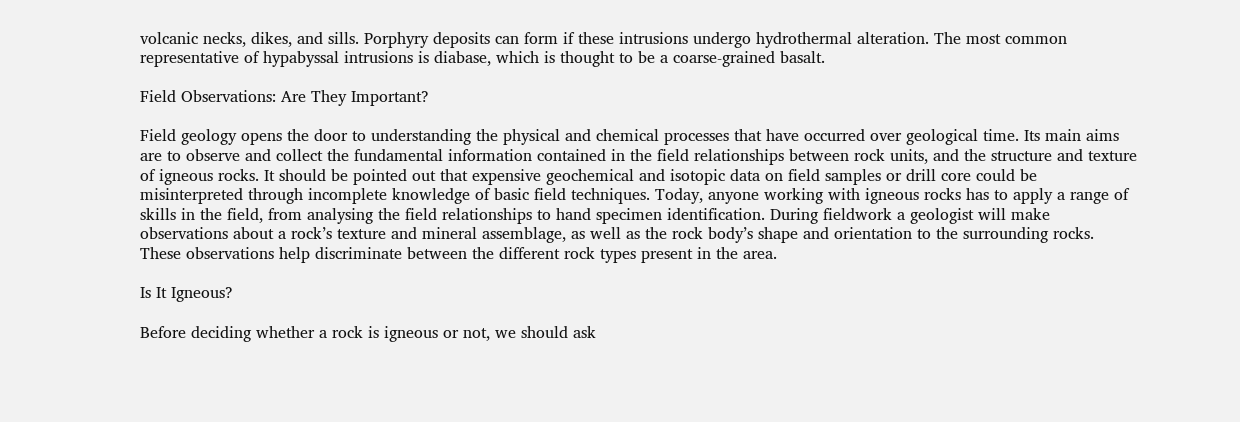volcanic necks, dikes, and sills. Porphyry deposits can form if these intrusions undergo hydrothermal alteration. The most common representative of hypabyssal intrusions is diabase, which is thought to be a coarse-grained basalt.

Field Observations: Are They Important?

Field geology opens the door to understanding the physical and chemical processes that have occurred over geological time. Its main aims are to observe and collect the fundamental information contained in the field relationships between rock units, and the structure and texture of igneous rocks. It should be pointed out that expensive geochemical and isotopic data on field samples or drill core could be misinterpreted through incomplete knowledge of basic field techniques. Today, anyone working with igneous rocks has to apply a range of skills in the field, from analysing the field relationships to hand specimen identification. During fieldwork a geologist will make observations about a rock’s texture and mineral assemblage, as well as the rock body’s shape and orientation to the surrounding rocks. These observations help discriminate between the different rock types present in the area.

Is It Igneous?

Before deciding whether a rock is igneous or not, we should ask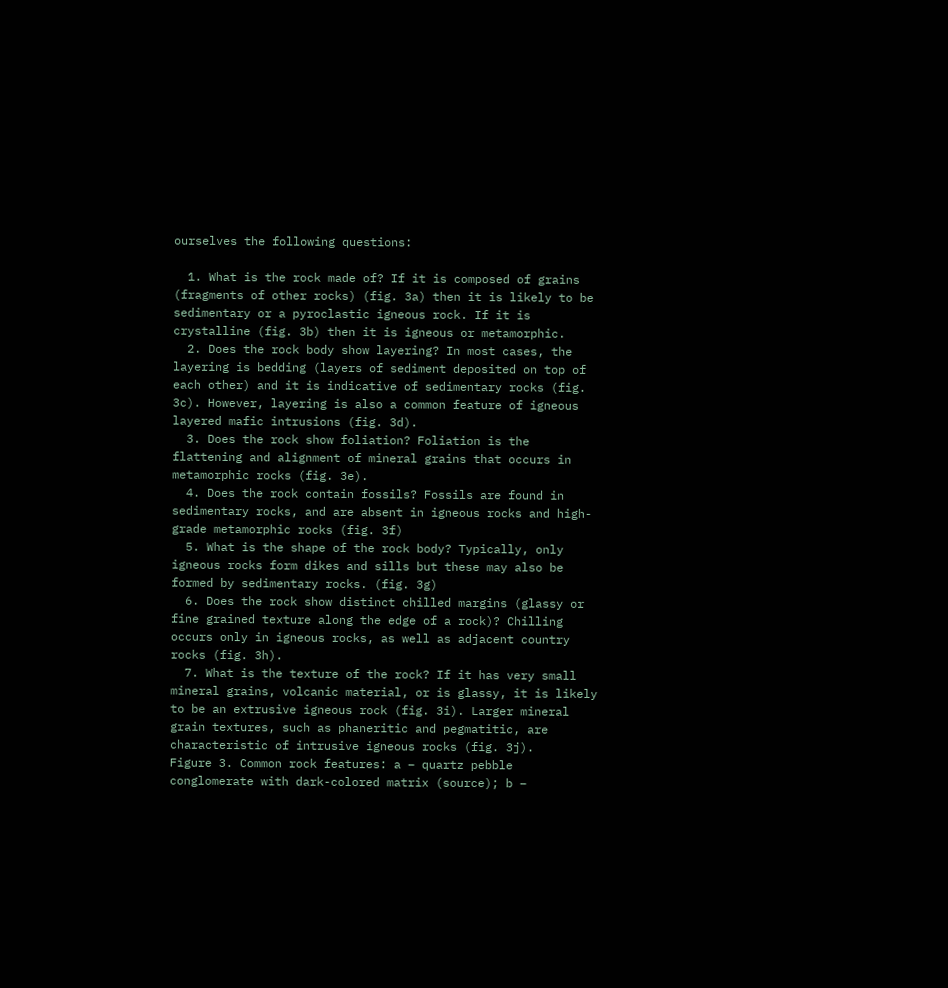ourselves the following questions:

  1. What is the rock made of? If it is composed of grains (fragments of other rocks) (fig. 3a) then it is likely to be  sedimentary or a pyroclastic igneous rock. If it is crystalline (fig. 3b) then it is igneous or metamorphic.
  2. Does the rock body show layering? In most cases, the layering is bedding (layers of sediment deposited on top of each other) and it is indicative of sedimentary rocks (fig. 3c). However, layering is also a common feature of igneous layered mafic intrusions (fig. 3d).
  3. Does the rock show foliation? Foliation is the flattening and alignment of mineral grains that occurs in metamorphic rocks (fig. 3e).
  4. Does the rock contain fossils? Fossils are found in sedimentary rocks, and are absent in igneous rocks and high-grade metamorphic rocks (fig. 3f)
  5. What is the shape of the rock body? Typically, only igneous rocks form dikes and sills but these may also be formed by sedimentary rocks. (fig. 3g)
  6. Does the rock show distinct chilled margins (glassy or fine grained texture along the edge of a rock)? Chilling occurs only in igneous rocks, as well as adjacent country rocks (fig. 3h).
  7. What is the texture of the rock? If it has very small mineral grains, volcanic material, or is glassy, it is likely to be an extrusive igneous rock (fig. 3i). Larger mineral grain textures, such as phaneritic and pegmatitic, are characteristic of intrusive igneous rocks (fig. 3j).
Figure 3. Common rock features: a – quartz pebble conglomerate with dark-colored matrix (source); b –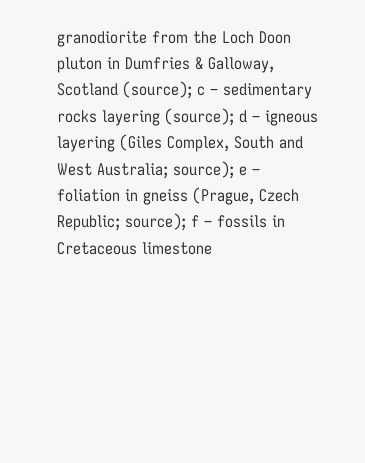granodiorite from the Loch Doon pluton in Dumfries & Galloway, Scotland (source); c – sedimentary rocks layering (source); d – igneous layering (Giles Complex, South and West Australia; source); e – foliation in gneiss (Prague, Czech Republic; source); f – fossils in Cretaceous limestone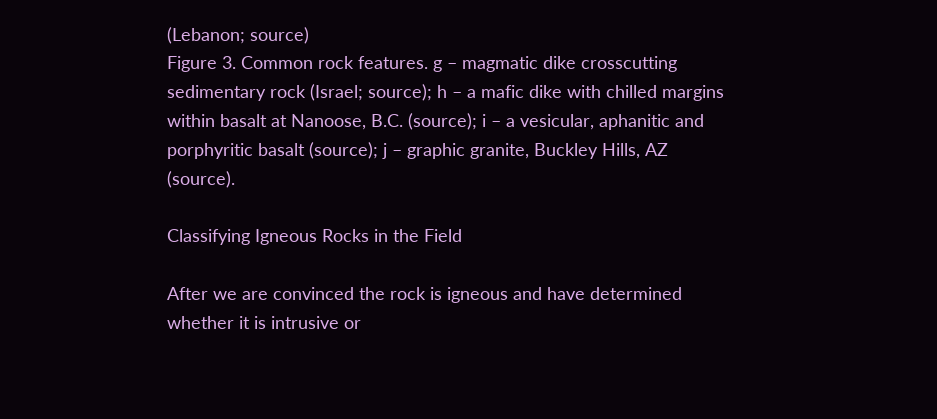(Lebanon; source)
Figure 3. Common rock features. g – magmatic dike crosscutting sedimentary rock (Israel; source); h – a mafic dike with chilled margins within basalt at Nanoose, B.C. (source); i – a vesicular, aphanitic and porphyritic basalt (source); j – graphic granite, Buckley Hills, AZ (source).

Classifying Igneous Rocks in the Field

After we are convinced the rock is igneous and have determined whether it is intrusive or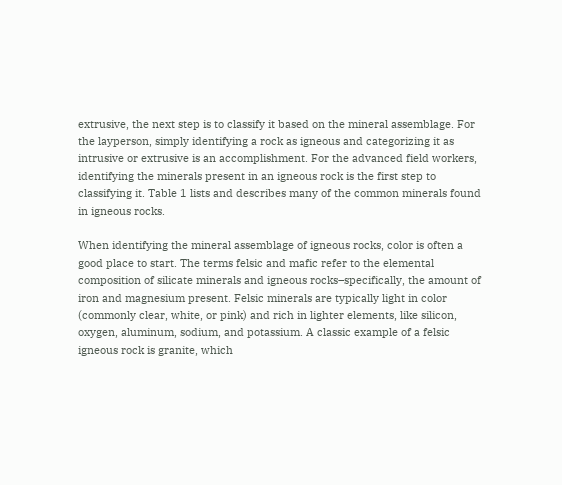extrusive, the next step is to classify it based on the mineral assemblage. For the layperson, simply identifying a rock as igneous and categorizing it as intrusive or extrusive is an accomplishment. For the advanced field workers, identifying the minerals present in an igneous rock is the first step to classifying it. Table 1 lists and describes many of the common minerals found in igneous rocks.

When identifying the mineral assemblage of igneous rocks, color is often a good place to start. The terms felsic and mafic refer to the elemental composition of silicate minerals and igneous rocks–specifically, the amount of iron and magnesium present. Felsic minerals are typically light in color (commonly clear, white, or pink) and rich in lighter elements, like silicon, oxygen, aluminum, sodium, and potassium. A classic example of a felsic igneous rock is granite, which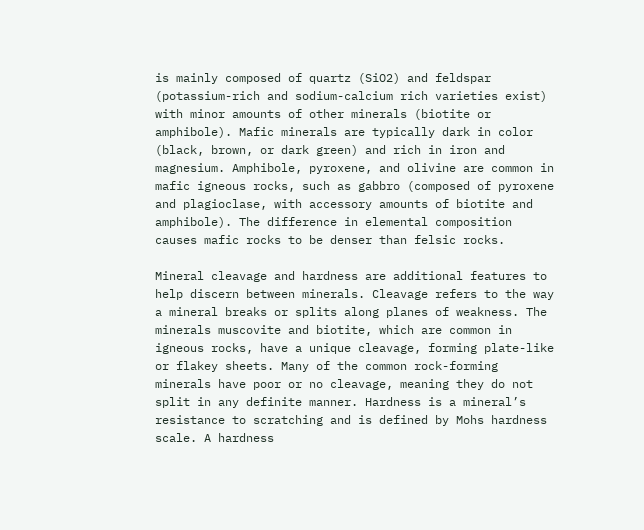is mainly composed of quartz (SiO2) and feldspar (potassium-rich and sodium-calcium rich varieties exist) with minor amounts of other minerals (biotite or amphibole). Mafic minerals are typically dark in color (black, brown, or dark green) and rich in iron and magnesium. Amphibole, pyroxene, and olivine are common in mafic igneous rocks, such as gabbro (composed of pyroxene and plagioclase, with accessory amounts of biotite and amphibole). The difference in elemental composition causes mafic rocks to be denser than felsic rocks.

Mineral cleavage and hardness are additional features to help discern between minerals. Cleavage refers to the way a mineral breaks or splits along planes of weakness. The minerals muscovite and biotite, which are common in igneous rocks, have a unique cleavage, forming plate-like or flakey sheets. Many of the common rock-forming minerals have poor or no cleavage, meaning they do not split in any definite manner. Hardness is a mineral’s resistance to scratching and is defined by Mohs hardness scale. A hardness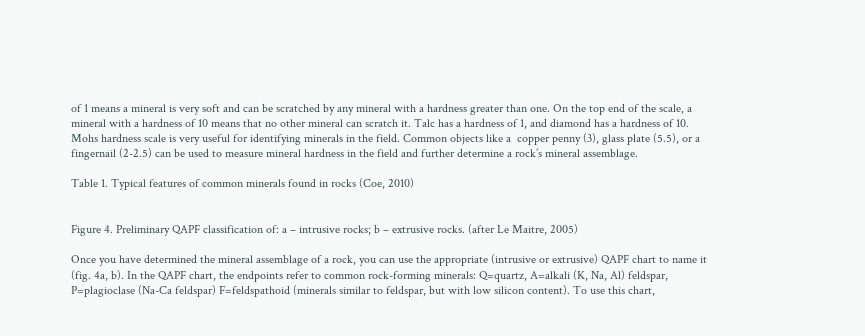of 1 means a mineral is very soft and can be scratched by any mineral with a hardness greater than one. On the top end of the scale, a mineral with a hardness of 10 means that no other mineral can scratch it. Talc has a hardness of 1, and diamond has a hardness of 10. Mohs hardness scale is very useful for identifying minerals in the field. Common objects like a  copper penny (3), glass plate (5.5), or a fingernail (2-2.5) can be used to measure mineral hardness in the field and further determine a rock’s mineral assemblage.

Table 1. Typical features of common minerals found in rocks (Coe, 2010)


Figure 4. Preliminary QAPF classification of: a – intrusive rocks; b – extrusive rocks. (after Le Maitre, 2005)

Once you have determined the mineral assemblage of a rock, you can use the appropriate (intrusive or extrusive) QAPF chart to name it (fig. 4a, b). In the QAPF chart, the endpoints refer to common rock-forming minerals: Q=quartz, A=alkali (K, Na, Al) feldspar, P=plagioclase (Na-Ca feldspar) F=feldspathoid (minerals similar to feldspar, but with low silicon content). To use this chart,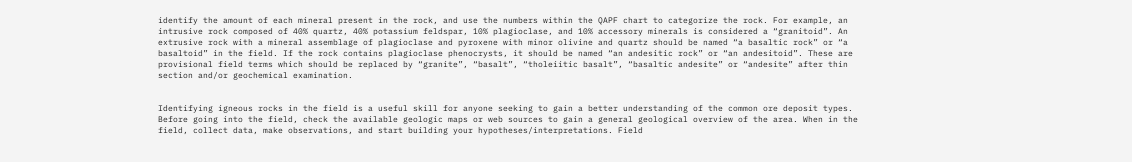identify the amount of each mineral present in the rock, and use the numbers within the QAPF chart to categorize the rock. For example, an intrusive rock composed of 40% quartz, 40% potassium feldspar, 10% plagioclase, and 10% accessory minerals is considered a “granitoid”. An extrusive rock with a mineral assemblage of plagioclase and pyroxene with minor olivine and quartz should be named “a basaltic rock” or “a basaltoid” in the field. If the rock contains plagioclase phenocrysts, it should be named “an andesitic rock” or “an andesitoid”. These are provisional field terms which should be replaced by “granite”, “basalt”, “tholeiitic basalt”, “basaltic andesite” or “andesite” after thin section and/or geochemical examination.


Identifying igneous rocks in the field is a useful skill for anyone seeking to gain a better understanding of the common ore deposit types. Before going into the field, check the available geologic maps or web sources to gain a general geological overview of the area. When in the field, collect data, make observations, and start building your hypotheses/interpretations. Field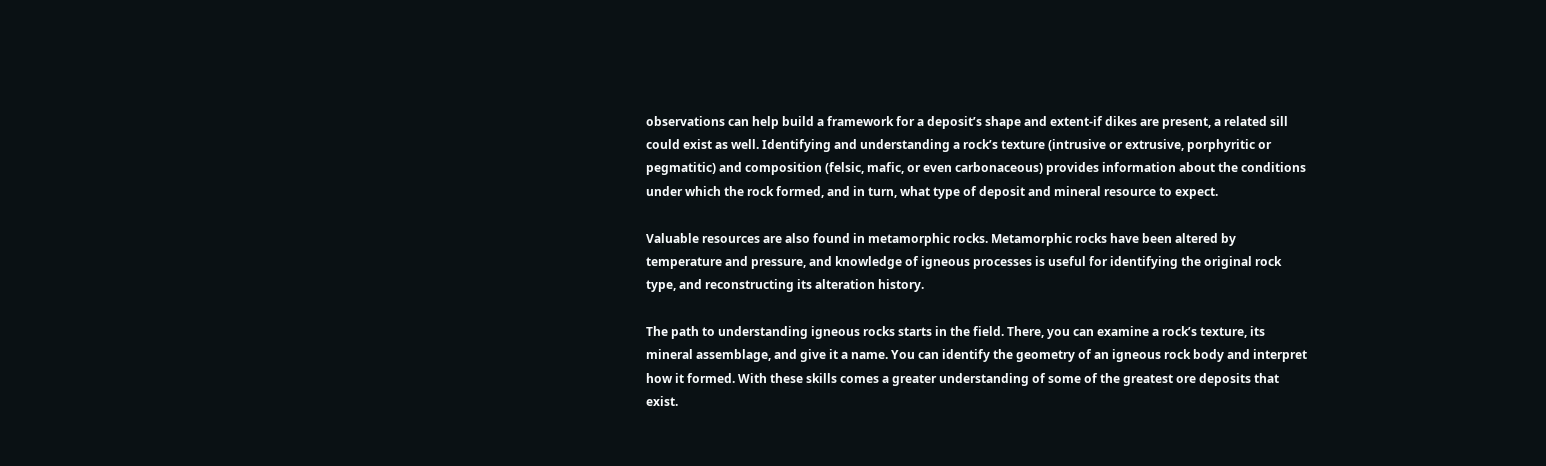observations can help build a framework for a deposit’s shape and extent-if dikes are present, a related sill could exist as well. Identifying and understanding a rock’s texture (intrusive or extrusive, porphyritic or pegmatitic) and composition (felsic, mafic, or even carbonaceous) provides information about the conditions under which the rock formed, and in turn, what type of deposit and mineral resource to expect.

Valuable resources are also found in metamorphic rocks. Metamorphic rocks have been altered by temperature and pressure, and knowledge of igneous processes is useful for identifying the original rock type, and reconstructing its alteration history.

The path to understanding igneous rocks starts in the field. There, you can examine a rock’s texture, its mineral assemblage, and give it a name. You can identify the geometry of an igneous rock body and interpret how it formed. With these skills comes a greater understanding of some of the greatest ore deposits that exist.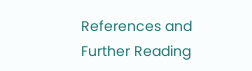References and Further Reading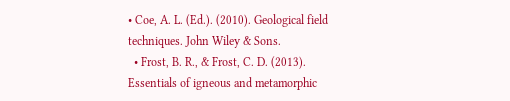• Coe, A. L. (Ed.). (2010). Geological field techniques. John Wiley & Sons.
  • Frost, B. R., & Frost, C. D. (2013). Essentials of igneous and metamorphic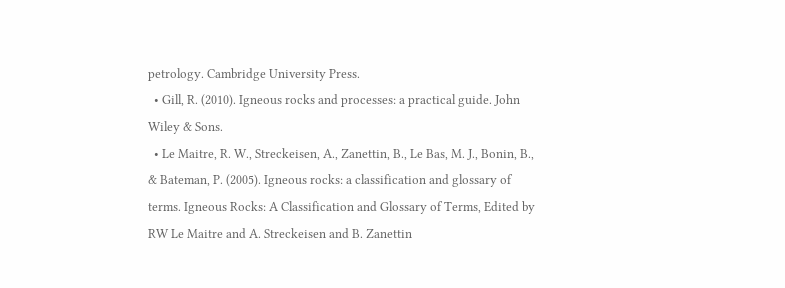petrology. Cambridge University Press.
  • Gill, R. (2010). Igneous rocks and processes: a practical guide. John Wiley & Sons.
  • Le Maitre, R. W., Streckeisen, A., Zanettin, B., Le Bas, M. J., Bonin, B., & Bateman, P. (2005). Igneous rocks: a classification and glossary of terms. Igneous Rocks: A Classification and Glossary of Terms, Edited by RW Le Maitre and A. Streckeisen and B. Zanettin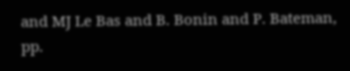and MJ Le Bas and B. Bonin and P. Bateman, pp.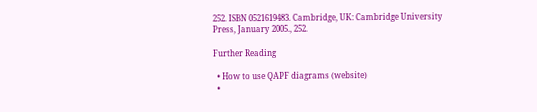252. ISBN 0521619483. Cambridge, UK: Cambridge University Press, January 2005., 252.

Further Reading

  • How to use QAPF diagrams (website)
  •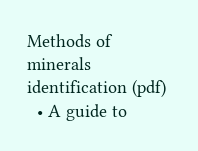Methods of minerals identification (pdf)
  • A guide to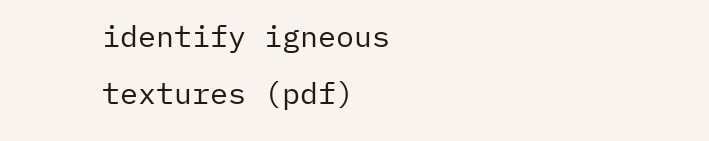identify igneous textures (pdf)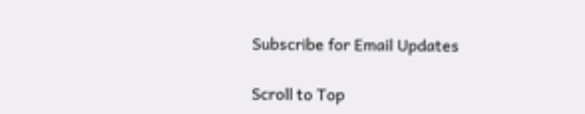Subscribe for Email Updates

Scroll to Top